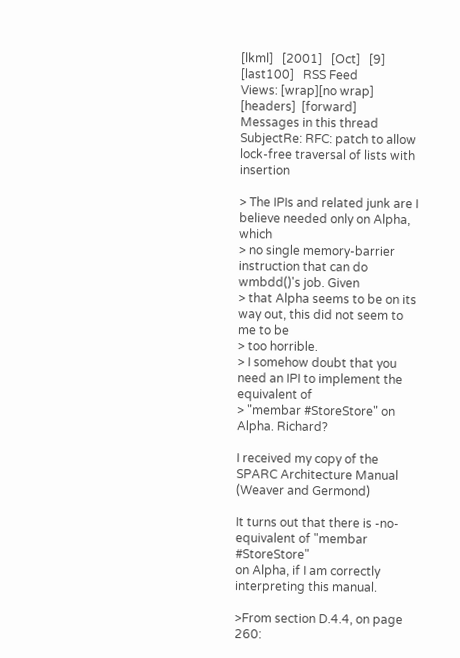[lkml]   [2001]   [Oct]   [9]   [last100]   RSS Feed
Views: [wrap][no wrap]   [headers]  [forward]
Messages in this thread
SubjectRe: RFC: patch to allow lock-free traversal of lists with insertion

> The IPIs and related junk are I believe needed only on Alpha, which
> no single memory-barrier instruction that can do wmbdd()'s job. Given
> that Alpha seems to be on its way out, this did not seem to me to be
> too horrible.
> I somehow doubt that you need an IPI to implement the equivalent of
> "membar #StoreStore" on Alpha. Richard?

I received my copy of the SPARC Architecture Manual (Weaver and Germond)

It turns out that there is -no- equivalent of "membar #StoreStore"
on Alpha, if I am correctly interpreting this manual.

>From section D.4.4, on page 260: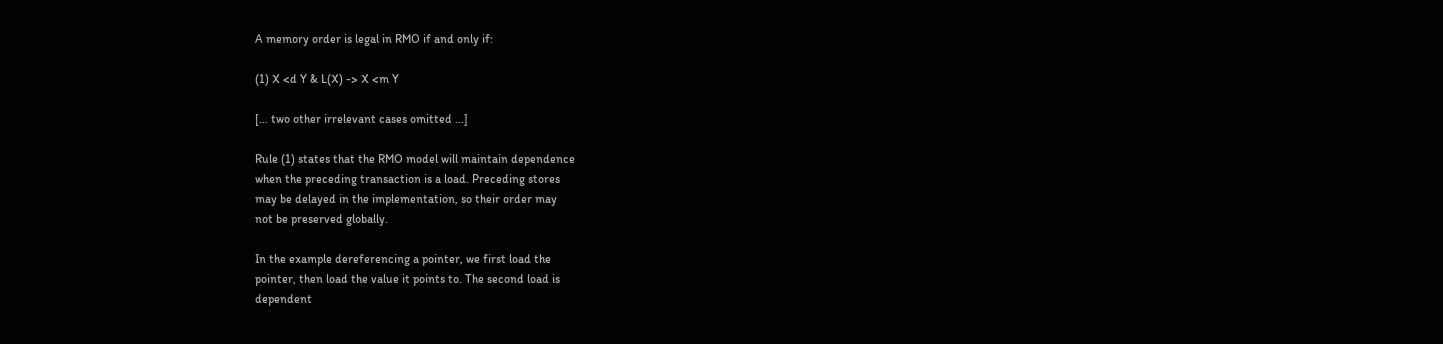A memory order is legal in RMO if and only if:

(1) X <d Y & L(X) -> X <m Y

[... two other irrelevant cases omitted ...]

Rule (1) states that the RMO model will maintain dependence
when the preceding transaction is a load. Preceding stores
may be delayed in the implementation, so their order may
not be preserved globally.

In the example dereferencing a pointer, we first load the
pointer, then load the value it points to. The second load is
dependent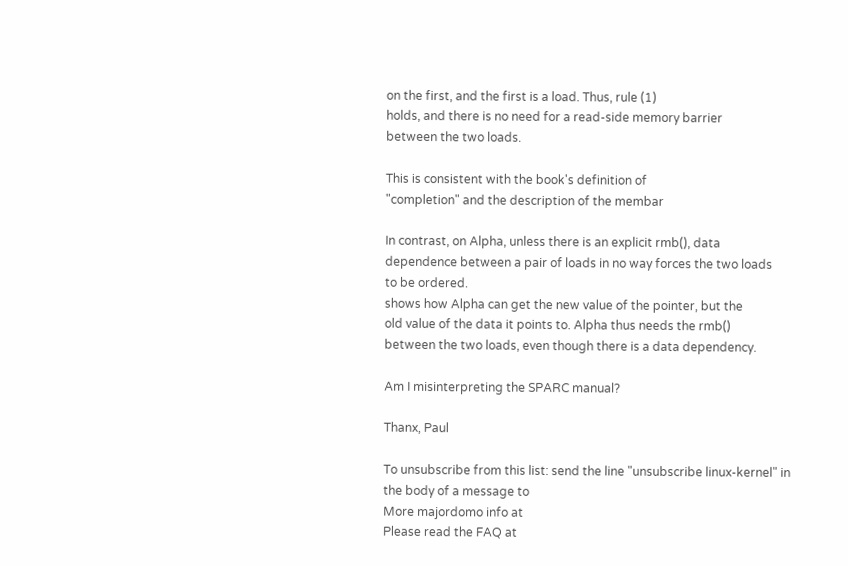on the first, and the first is a load. Thus, rule (1)
holds, and there is no need for a read-side memory barrier
between the two loads.

This is consistent with the book's definition of
"completion" and the description of the membar

In contrast, on Alpha, unless there is an explicit rmb(), data
dependence between a pair of loads in no way forces the two loads
to be ordered.
shows how Alpha can get the new value of the pointer, but the
old value of the data it points to. Alpha thus needs the rmb()
between the two loads, even though there is a data dependency.

Am I misinterpreting the SPARC manual?

Thanx, Paul

To unsubscribe from this list: send the line "unsubscribe linux-kernel" in
the body of a message to
More majordomo info at
Please read the FAQ at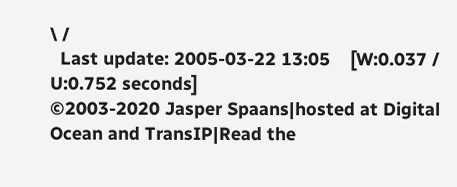\ /
  Last update: 2005-03-22 13:05    [W:0.037 / U:0.752 seconds]
©2003-2020 Jasper Spaans|hosted at Digital Ocean and TransIP|Read the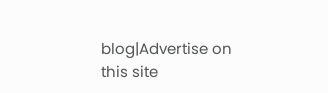blog|Advertise on this site